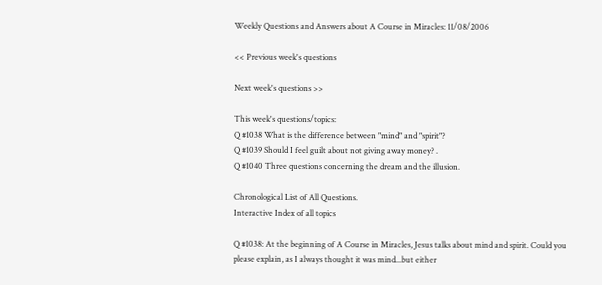Weekly Questions and Answers about A Course in Miracles: 11/08/2006

<< Previous week's questions

Next week's questions >>

This week's questions/topics:
Q #1038 What is the difference between "mind" and "spirit"?
Q #1039 Should I feel guilt about not giving away money? .
Q #1040 Three questions concerning the dream and the illusion.

Chronological List of All Questions.
Interactive Index of all topics

Q #1038: At the beginning of A Course in Miracles, Jesus talks about mind and spirit. Could you please explain, as I always thought it was mind...but either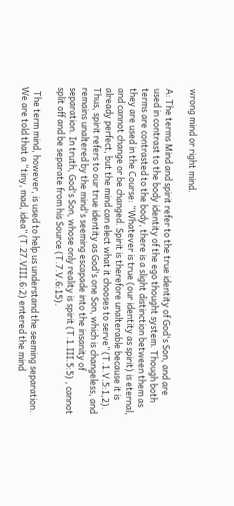wrong mind or right mind.

A: The terms Mind and spirit refer to the true identity of God's Son, and are used in contrast to the body identity of the ego thought system. Though both terms are contrasted to the body, there is a slight distinction between them as they are used in the Course: “Whatever is true (our identity as spirit) is eternal, and cannot change or be changed. Spirit is therefore unalterable because it is already perfect, but the mind can elect what it chooses to serve” (T.1.V.5:1,2). Thus, spirit refers to our true identity as God's one Son, which is changeless, and remains unaltered by the mind's seeming escapade into the insanity of separation. In truth, God's Son, whose only reality is spirit (T.1.III.5:5) , cannot split off and be separate from his Source (T.7.V.6:15).

  The term mind, however, is used to help us understand the seeming separation. We are told that a “tiny, mad, idea” (T.27.VIII.6:2) entered the mind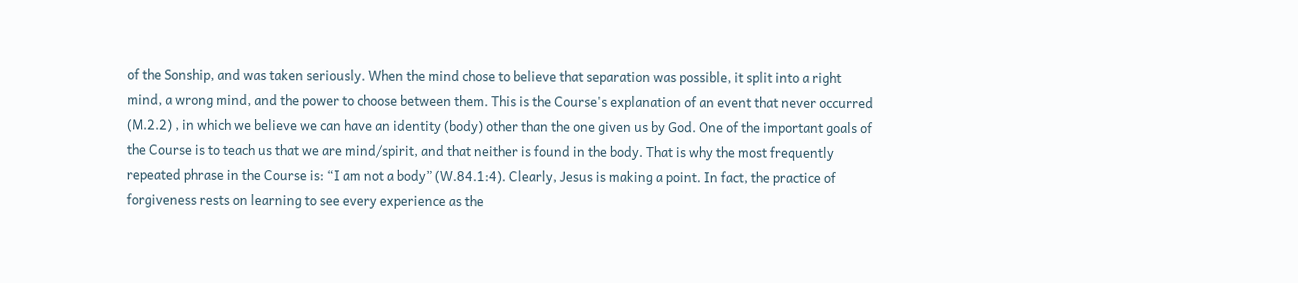of the Sonship, and was taken seriously. When the mind chose to believe that separation was possible, it split into a right mind, a wrong mind, and the power to choose between them. This is the Course's explanation of an event that never occurred (M.2.2) , in which we believe we can have an identity (body) other than the one given us by God. One of the important goals of the Course is to teach us that we are mind/spirit, and that neither is found in the body. That is why the most frequently repeated phrase in the Course is: “I am not a body” (W.84.1:4). Clearly, Jesus is making a point. In fact, the practice of forgiveness rests on learning to see every experience as the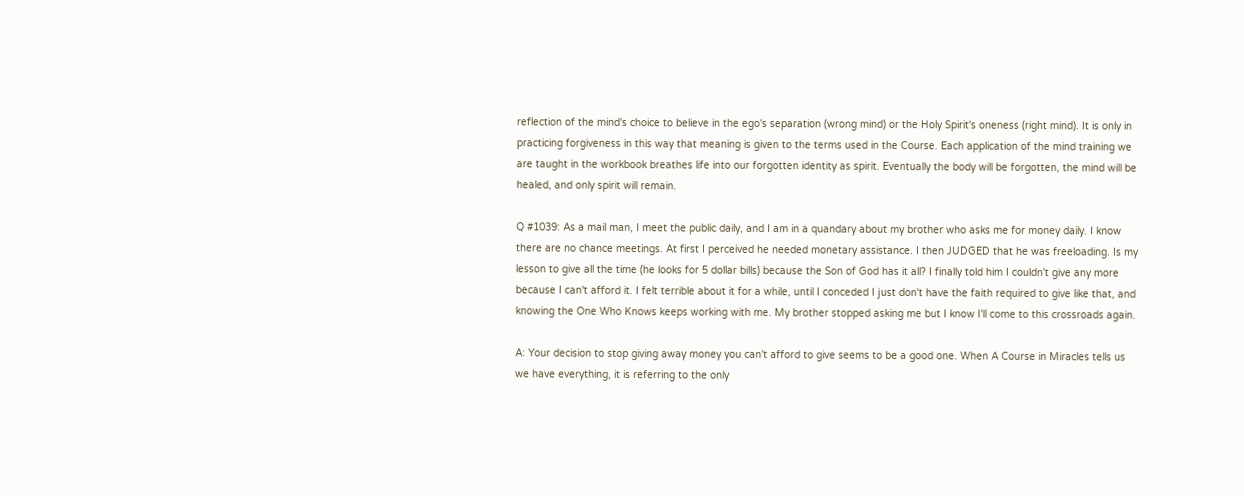reflection of the mind's choice to believe in the ego's separation (wrong mind) or the Holy Spirit's oneness (right mind). It is only in practicing forgiveness in this way that meaning is given to the terms used in the Course. Each application of the mind training we are taught in the workbook breathes life into our forgotten identity as spirit. Eventually the body will be forgotten, the mind will be healed, and only spirit will remain.

Q #1039: As a mail man, I meet the public daily, and I am in a quandary about my brother who asks me for money daily. I know there are no chance meetings. At first I perceived he needed monetary assistance. I then JUDGED that he was freeloading. Is my lesson to give all the time (he looks for 5 dollar bills) because the Son of God has it all? I finally told him I couldn't give any more because I can't afford it. I felt terrible about it for a while, until I conceded I just don't have the faith required to give like that, and knowing the One Who Knows keeps working with me. My brother stopped asking me but I know I'll come to this crossroads again.

A: Your decision to stop giving away money you can't afford to give seems to be a good one. When A Course in Miracles tells us we have everything, it is referring to the only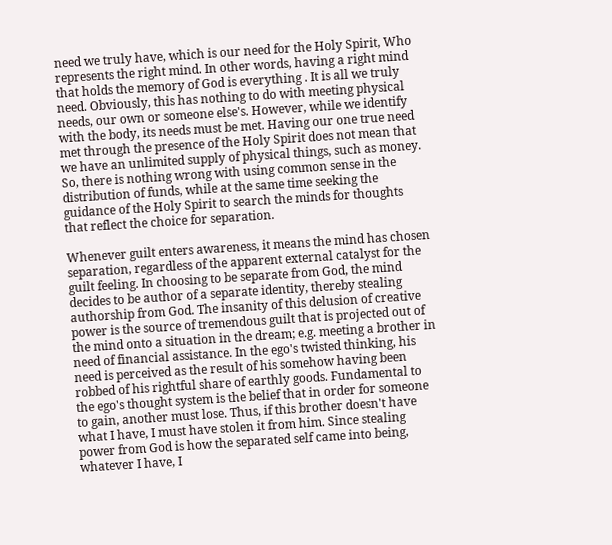need we truly have, which is our need for the Holy Spirit, Who represents the right mind. In other words, having a right mind that holds the memory of God is everything . It is all we truly need. Obviously, this has nothing to do with meeting physical needs, our own or someone else's. However, while we identify with the body, its needs must be met. Having our one true need met through the presence of the Holy Spirit does not mean that we have an unlimited supply of physical things, such as money. So, there is nothing wrong with using common sense in the distribution of funds, while at the same time seeking the guidance of the Holy Spirit to search the minds for thoughts that reflect the choice for separation.

Whenever guilt enters awareness, it means the mind has chosen separation, regardless of the apparent external catalyst for the guilt feeling. In choosing to be separate from God, the mind decides to be author of a separate identity, thereby stealing authorship from God. The insanity of this delusion of creative power is the source of tremendous guilt that is projected out of the mind onto a situation in the dream; e.g. meeting a brother in need of financial assistance. In the ego's twisted thinking, his need is perceived as the result of his somehow having been robbed of his rightful share of earthly goods. Fundamental to the ego's thought system is the belief that in order for someone to gain, another must lose. Thus, if this brother doesn't have what I have, I must have stolen it from him. Since stealing power from God is how the separated self came into being, whatever I have, I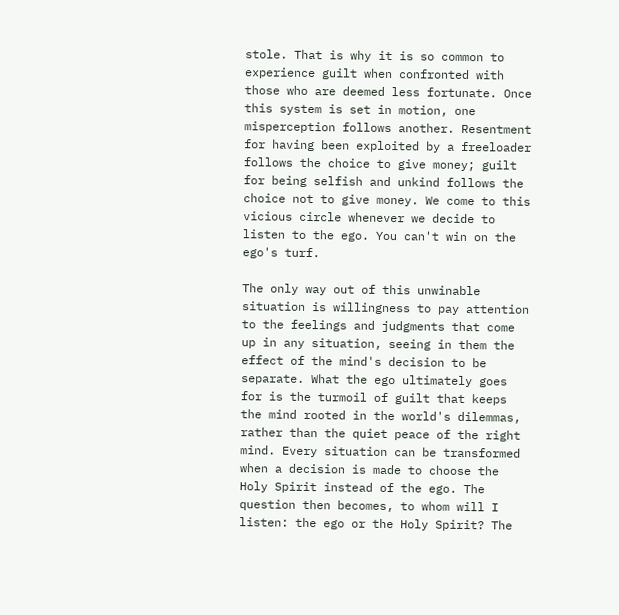stole. That is why it is so common to experience guilt when confronted with those who are deemed less fortunate. Once this system is set in motion, one misperception follows another. Resentment for having been exploited by a freeloader follows the choice to give money; guilt for being selfish and unkind follows the choice not to give money. We come to this vicious circle whenever we decide to listen to the ego. You can't win on the ego's turf.

The only way out of this unwinable situation is willingness to pay attention to the feelings and judgments that come up in any situation, seeing in them the effect of the mind's decision to be separate. What the ego ultimately goes for is the turmoil of guilt that keeps the mind rooted in the world's dilemmas, rather than the quiet peace of the right mind. Every situation can be transformed when a decision is made to choose the Holy Spirit instead of the ego. The question then becomes, to whom will I listen: the ego or the Holy Spirit? The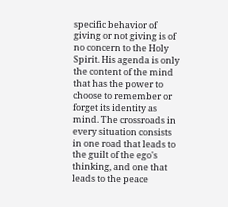specific behavior of giving or not giving is of no concern to the Holy Spirit. His agenda is only the content of the mind that has the power to choose to remember or forget its identity as mind. The crossroads in every situation consists in one road that leads to the guilt of the ego's thinking, and one that leads to the peace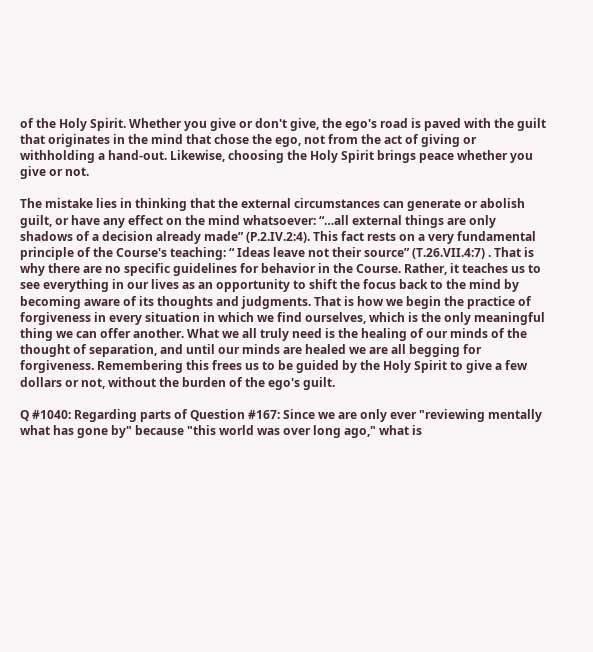of the Holy Spirit. Whether you give or don't give, the ego's road is paved with the guilt that originates in the mind that chose the ego, not from the act of giving or withholding a hand-out. Likewise, choosing the Holy Spirit brings peace whether you give or not.

The mistake lies in thinking that the external circumstances can generate or abolish guilt, or have any effect on the mind whatsoever: “…all external things are only shadows of a decision already made” (P.2.IV.2:4). This fact rests on a very fundamental principle of the Course's teaching: “ Ideas leave not their source” (T.26.VII.4:7) . That is why there are no specific guidelines for behavior in the Course. Rather, it teaches us to see everything in our lives as an opportunity to shift the focus back to the mind by becoming aware of its thoughts and judgments. That is how we begin the practice of forgiveness in every situation in which we find ourselves, which is the only meaningful thing we can offer another. What we all truly need is the healing of our minds of the thought of separation, and until our minds are healed we are all begging for forgiveness. Remembering this frees us to be guided by the Holy Spirit to give a few dollars or not, without the burden of the ego's guilt.

Q #1040: Regarding parts of Question #167: Since we are only ever "reviewing mentally what has gone by" because "this world was over long ago," what is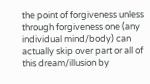the point of forgiveness unless through forgiveness one (any individual mind/body) can actually skip over part or all of this dream/illusion by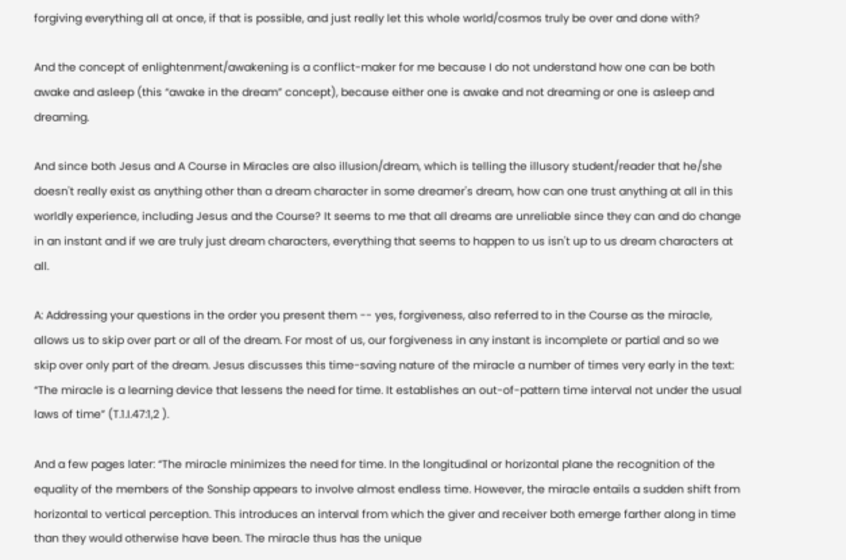forgiving everything all at once, if that is possible, and just really let this whole world/cosmos truly be over and done with?

And the concept of enlightenment/awakening is a conflict-maker for me because I do not understand how one can be both awake and asleep (this “awake in the dream” concept), because either one is awake and not dreaming or one is asleep and dreaming.

And since both Jesus and A Course in Miracles are also illusion/dream, which is telling the illusory student/reader that he/she doesn't really exist as anything other than a dream character in some dreamer's dream, how can one trust anything at all in this worldly experience, including Jesus and the Course? It seems to me that all dreams are unreliable since they can and do change in an instant and if we are truly just dream characters, everything that seems to happen to us isn't up to us dream characters at all.

A: Addressing your questions in the order you present them -- yes, forgiveness, also referred to in the Course as the miracle, allows us to skip over part or all of the dream. For most of us, our forgiveness in any instant is incomplete or partial and so we skip over only part of the dream. Jesus discusses this time-saving nature of the miracle a number of times very early in the text: “The miracle is a learning device that lessens the need for time. It establishes an out-of-pattern time interval not under the usual laws of time” (T.1.I.47:1,2 ).

And a few pages later: “The miracle minimizes the need for time. In the longitudinal or horizontal plane the recognition of the equality of the members of the Sonship appears to involve almost endless time. However, the miracle entails a sudden shift from horizontal to vertical perception. This introduces an interval from which the giver and receiver both emerge farther along in time than they would otherwise have been. The miracle thus has the unique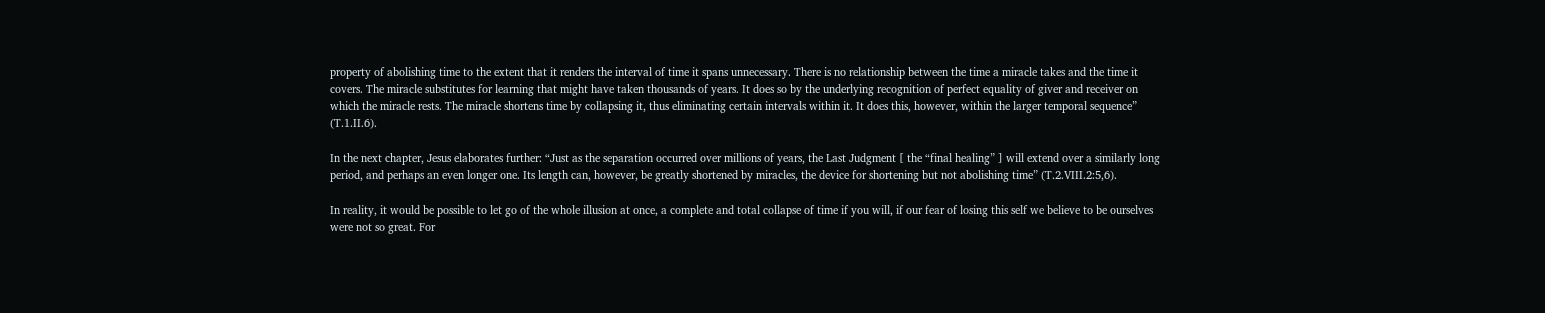property of abolishing time to the extent that it renders the interval of time it spans unnecessary. There is no relationship between the time a miracle takes and the time it covers. The miracle substitutes for learning that might have taken thousands of years. It does so by the underlying recognition of perfect equality of giver and receiver on which the miracle rests. The miracle shortens time by collapsing it, thus eliminating certain intervals within it. It does this, however, within the larger temporal sequence” (T.1.II.6).

In the next chapter, Jesus elaborates further: “Just as the separation occurred over millions of years, the Last Judgment [ the “final healing” ] will extend over a similarly long period, and perhaps an even longer one. Its length can, however, be greatly shortened by miracles, the device for shortening but not abolishing time” (T.2.VIII.2:5,6).

In reality, it would be possible to let go of the whole illusion at once, a complete and total collapse of time if you will, if our fear of losing this self we believe to be ourselves were not so great. For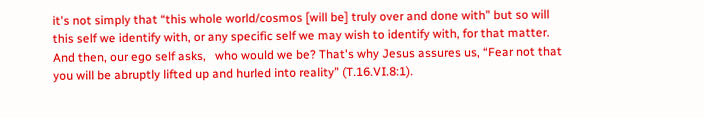it's not simply that “this whole world/cosmos [will be] truly over and done with” but so will this self we identify with, or any specific self we may wish to identify with, for that matter. And then, our ego self asks,   who would we be? That's why Jesus assures us, “Fear not that you will be abruptly lifted up and hurled into reality” (T.16.VI.8:1).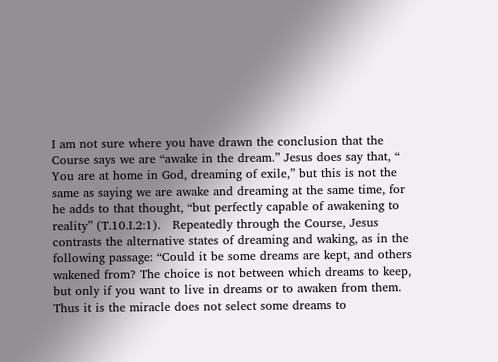I am not sure where you have drawn the conclusion that the Course says we are “awake in the dream.” Jesus does say that, “ You are at home in God, dreaming of exile,” but this is not the same as saying we are awake and dreaming at the same time, for he adds to that thought, “but perfectly capable of awakening to reality” (T.10.I.2:1).   Repeatedly through the Course, Jesus contrasts the alternative states of dreaming and waking, as in the following passage: “Could it be some dreams are kept, and others wakened from? The choice is not between which dreams to keep, but only if you want to live in dreams or to awaken from them. Thus it is the miracle does not select some dreams to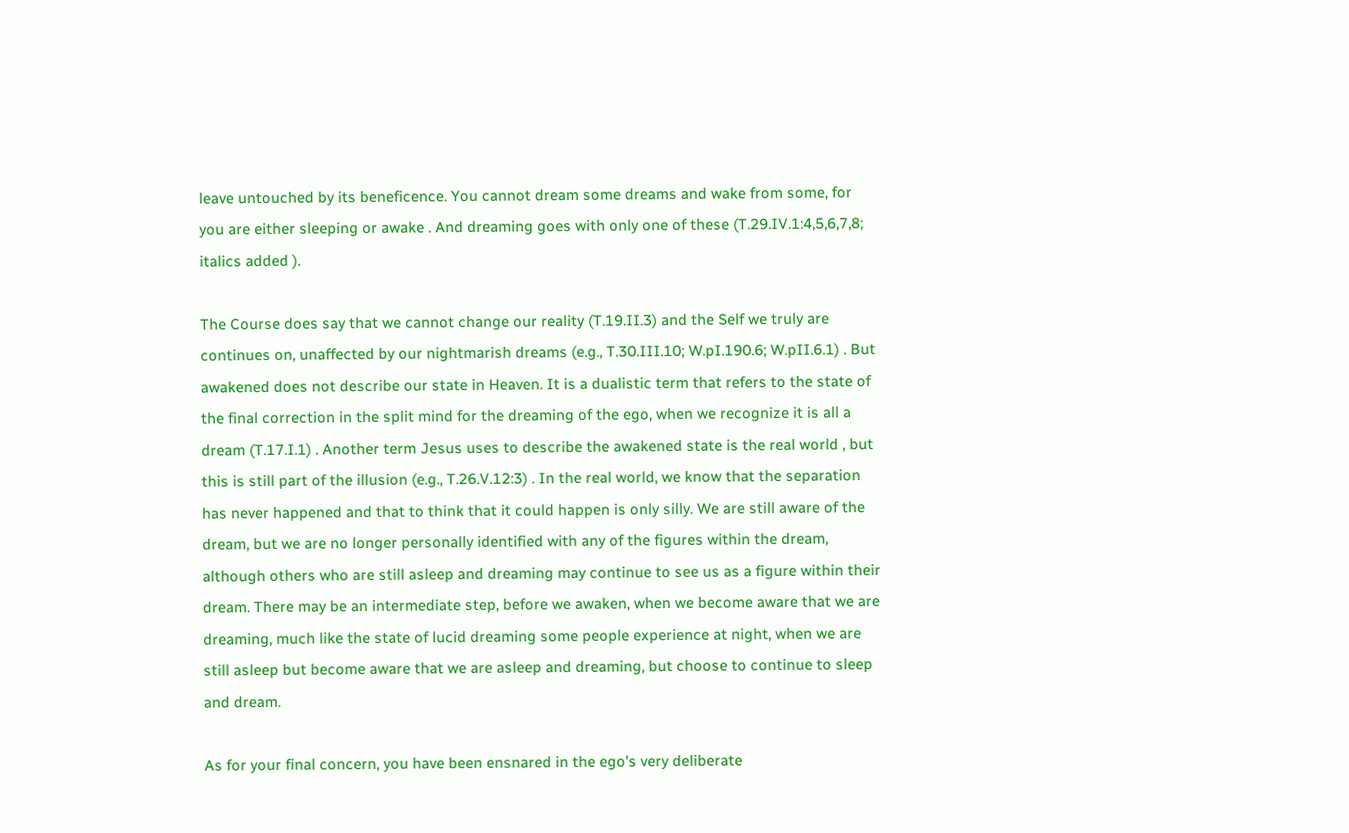leave untouched by its beneficence. You cannot dream some dreams and wake from some, for you are either sleeping or awake . And dreaming goes with only one of these (T.29.IV.1:4,5,6,7,8; italics added ).

The Course does say that we cannot change our reality (T.19.II.3) and the Self we truly are continues on, unaffected by our nightmarish dreams (e.g., T.30.III.10; W.pI.190.6; W.pII.6.1) . But awakened does not describe our state in Heaven. It is a dualistic term that refers to the state of the final correction in the split mind for the dreaming of the ego, when we recognize it is all a dream (T.17.I.1) . Another term Jesus uses to describe the awakened state is the real world , but this is still part of the illusion (e.g., T.26.V.12:3) . In the real world, we know that the separation has never happened and that to think that it could happen is only silly. We are still aware of the dream, but we are no longer personally identified with any of the figures within the dream, although others who are still asleep and dreaming may continue to see us as a figure within their dream. There may be an intermediate step, before we awaken, when we become aware that we are dreaming, much like the state of lucid dreaming some people experience at night, when we are still asleep but become aware that we are asleep and dreaming, but choose to continue to sleep and dream.

As for your final concern, you have been ensnared in the ego's very deliberate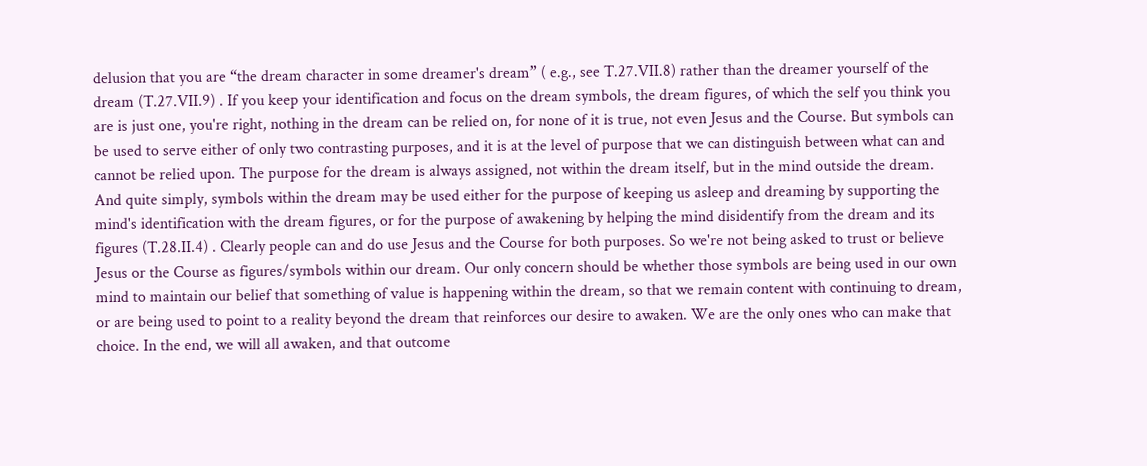delusion that you are “the dream character in some dreamer's dream” ( e.g., see T.27.VII.8) rather than the dreamer yourself of the dream (T.27.VII.9) . If you keep your identification and focus on the dream symbols, the dream figures, of which the self you think you are is just one, you're right, nothing in the dream can be relied on, for none of it is true, not even Jesus and the Course. But symbols can be used to serve either of only two contrasting purposes, and it is at the level of purpose that we can distinguish between what can and cannot be relied upon. The purpose for the dream is always assigned, not within the dream itself, but in the mind outside the dream. And quite simply, symbols within the dream may be used either for the purpose of keeping us asleep and dreaming by supporting the mind's identification with the dream figures, or for the purpose of awakening by helping the mind disidentify from the dream and its figures (T.28.II.4) . Clearly people can and do use Jesus and the Course for both purposes. So we're not being asked to trust or believe Jesus or the Course as figures/symbols within our dream. Our only concern should be whether those symbols are being used in our own mind to maintain our belief that something of value is happening within the dream, so that we remain content with continuing to dream, or are being used to point to a reality beyond the dream that reinforces our desire to awaken. We are the only ones who can make that choice. In the end, we will all awaken, and that outcome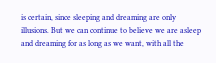is certain, since sleeping and dreaming are only illusions. But we can continue to believe we are asleep and dreaming for as long as we want, with all the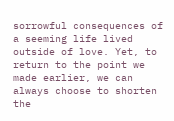sorrowful consequences of a seeming life lived outside of love. Yet, to return to the point we made earlier, we can always choose to shorten the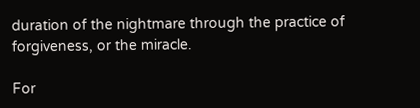duration of the nightmare through the practice of forgiveness, or the miracle.

For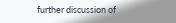further discussion of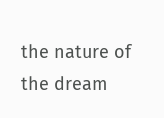the nature of the dream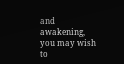and awakening, you may wish to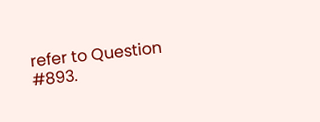refer to Question #893.